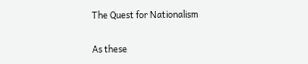The Quest for Nationalism

As these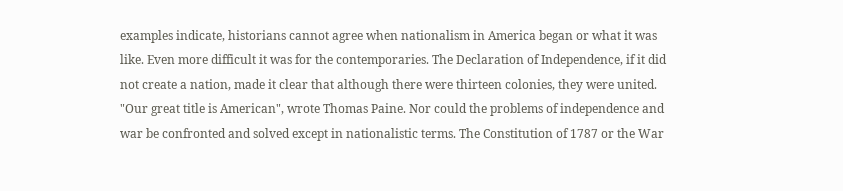examples indicate, historians cannot agree when nationalism in America began or what it was like. Even more difficult it was for the contemporaries. The Declaration of Independence, if it did not create a nation, made it clear that although there were thirteen colonies, they were united. "Our great title is American", wrote Thomas Paine. Nor could the problems of independence and war be confronted and solved except in nationalistic terms. The Constitution of 1787 or the War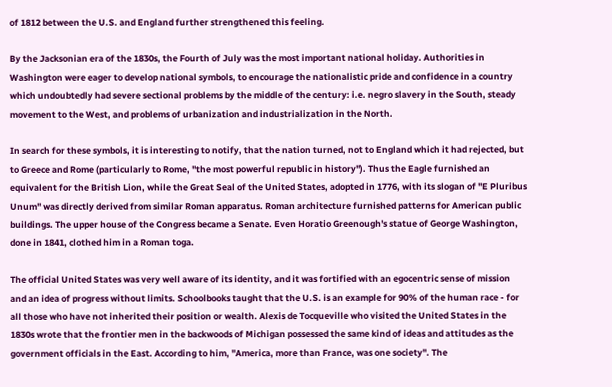of 1812 between the U.S. and England further strengthened this feeling.

By the Jacksonian era of the 1830s, the Fourth of July was the most important national holiday. Authorities in Washington were eager to develop national symbols, to encourage the nationalistic pride and confidence in a country which undoubtedly had severe sectional problems by the middle of the century: i.e. negro slavery in the South, steady movement to the West, and problems of urbanization and industrialization in the North.

In search for these symbols, it is interesting to notify, that the nation turned, not to England which it had rejected, but to Greece and Rome (particularly to Rome, "the most powerful republic in history"). Thus the Eagle furnished an equivalent for the British Lion, while the Great Seal of the United States, adopted in 1776, with its slogan of "E Pluribus Unum" was directly derived from similar Roman apparatus. Roman architecture furnished patterns for American public buildings. The upper house of the Congress became a Senate. Even Horatio Greenough's statue of George Washington, done in 1841, clothed him in a Roman toga.

The official United States was very well aware of its identity, and it was fortified with an egocentric sense of mission and an idea of progress without limits. Schoolbooks taught that the U.S. is an example for 90% of the human race - for all those who have not inherited their position or wealth. Alexis de Tocqueville who visited the United States in the 1830s wrote that the frontier men in the backwoods of Michigan possessed the same kind of ideas and attitudes as the government officials in the East. According to him, "America, more than France, was one society". The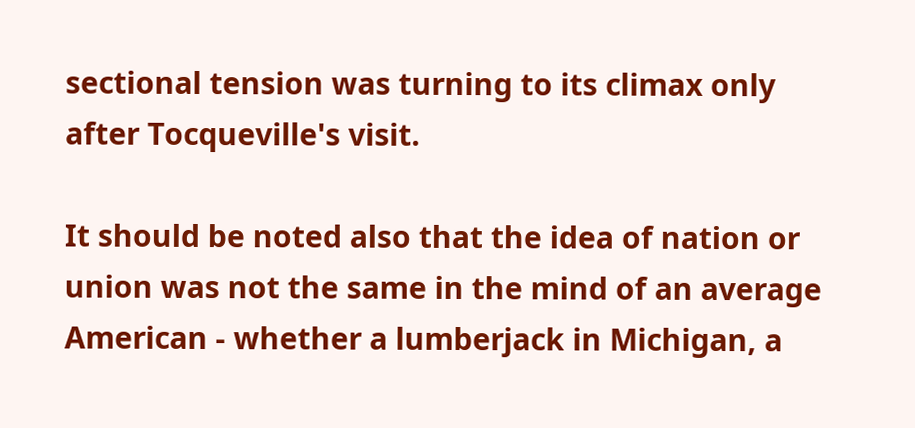sectional tension was turning to its climax only after Tocqueville's visit.

It should be noted also that the idea of nation or union was not the same in the mind of an average American - whether a lumberjack in Michigan, a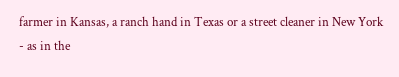farmer in Kansas, a ranch hand in Texas or a street cleaner in New York - as in the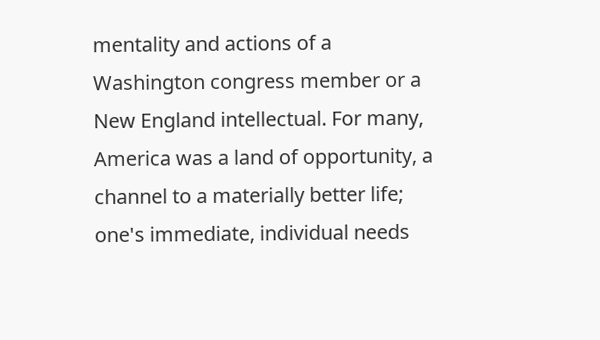mentality and actions of a Washington congress member or a New England intellectual. For many, America was a land of opportunity, a channel to a materially better life; one's immediate, individual needs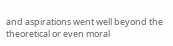and aspirations went well beyond the theoretical or even moral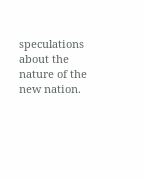speculations about the nature of the new nation.